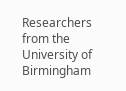Researchers from the University of Birmingham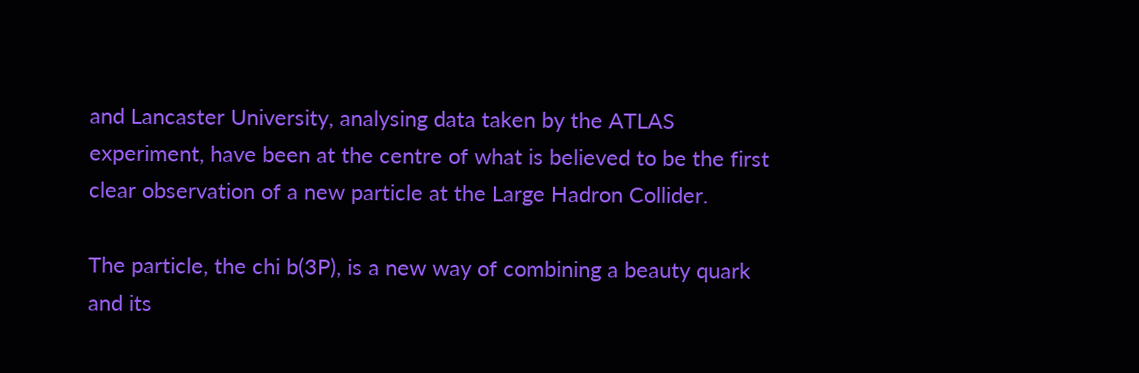and Lancaster University, analysing data taken by the ATLAS experiment, have been at the centre of what is believed to be the first clear observation of a new particle at the Large Hadron Collider.

The particle, the chi b(3P), is a new way of combining a beauty quark and its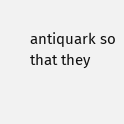antiquark so that they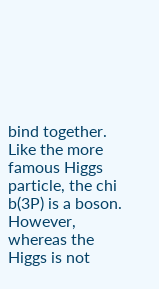bind together. Like the more famous Higgs particle, the chi b(3P) is a boson. However, whereas the Higgs is not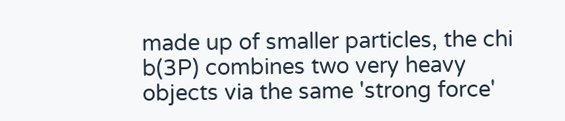made up of smaller particles, the chi b(3P) combines two very heavy objects via the same 'strong force'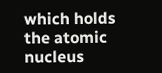which holds the atomic nucleus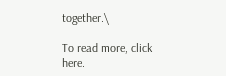together.\

To read more, click here.